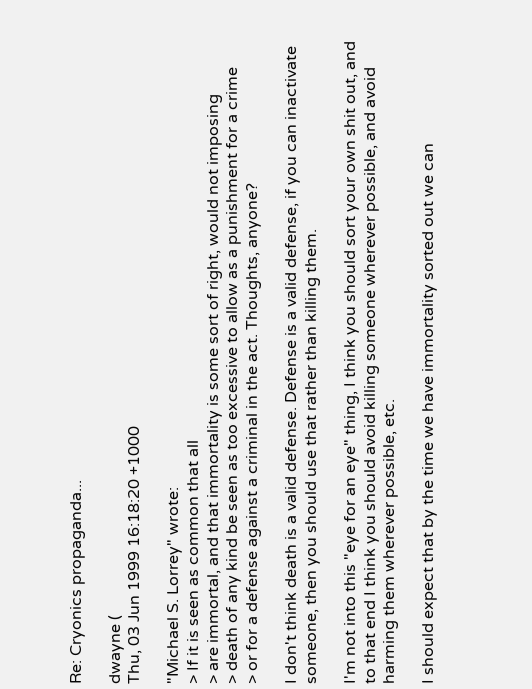Re: Cryonics propaganda...

dwayne (
Thu, 03 Jun 1999 16:18:20 +1000

"Michael S. Lorrey" wrote:
> If it is seen as common that all
> are immortal, and that immortality is some sort of right, would not imposing
> death of any kind be seen as too excessive to allow as a punishment for a crime
> or for a defense against a criminal in the act. Thoughts, anyone?

I don't think death is a valid defense. Defense is a valid defense, if you can inactivate someone, then you should use that rather than killing them.

I'm not into this "eye for an eye" thing, I think you should sort your own shit out, and to that end I think you should avoid killing someone wherever possible, and avoid harming them wherever possible, etc.

I should expect that by the time we have immortality sorted out we can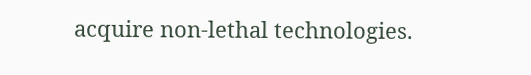acquire non-lethal technologies.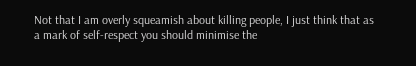Not that I am overly squeamish about killing people, I just think that as a mark of self-respect you should minimise the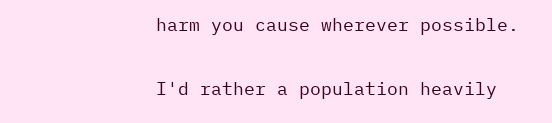harm you cause wherever possible.

I'd rather a population heavily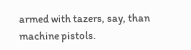armed with tazers, say, than machine pistols.